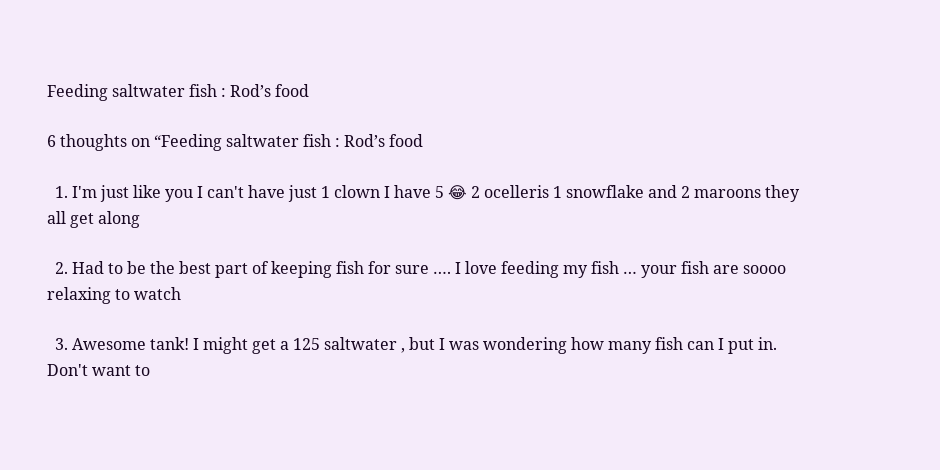Feeding saltwater fish : Rod’s food

6 thoughts on “Feeding saltwater fish : Rod’s food

  1. I'm just like you I can't have just 1 clown I have 5 😂 2 ocelleris 1 snowflake and 2 maroons they all get along

  2. Had to be the best part of keeping fish for sure …. I love feeding my fish … your fish are soooo relaxing to watch

  3. Awesome tank! I might get a 125 saltwater , but I was wondering how many fish can I put in. Don't want to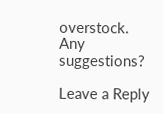overstock. Any suggestions?

Leave a Reply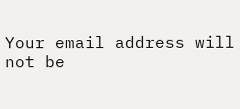Your email address will not be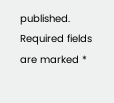published. Required fields are marked *